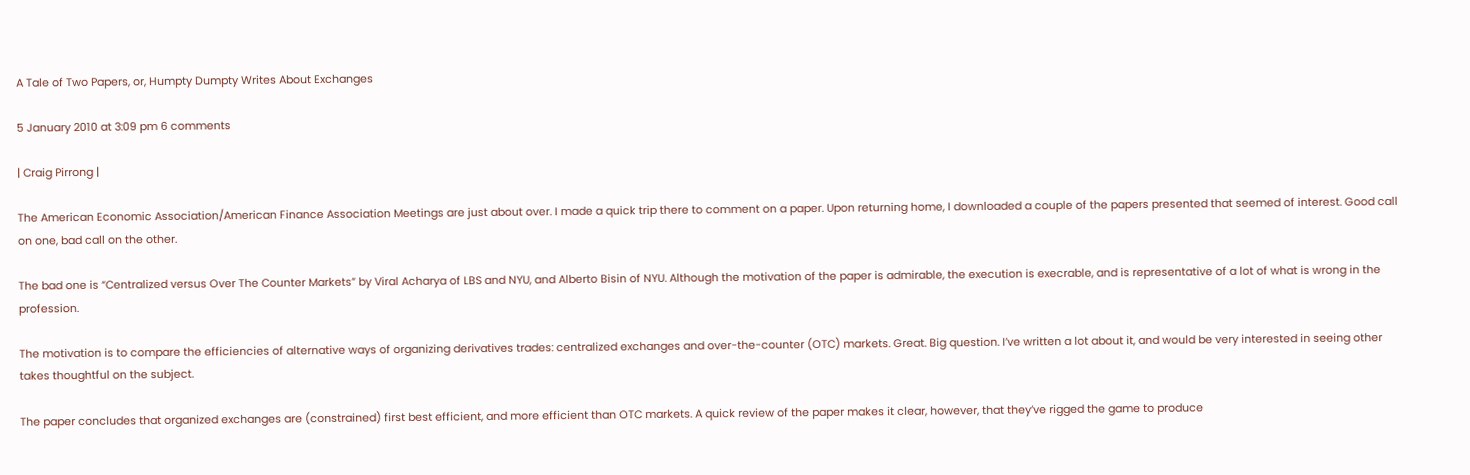A Tale of Two Papers, or, Humpty Dumpty Writes About Exchanges

5 January 2010 at 3:09 pm 6 comments

| Craig Pirrong |

The American Economic Association/American Finance Association Meetings are just about over. I made a quick trip there to comment on a paper. Upon returning home, I downloaded a couple of the papers presented that seemed of interest. Good call on one, bad call on the other.

The bad one is “Centralized versus Over The Counter Markets” by Viral Acharya of LBS and NYU, and Alberto Bisin of NYU. Although the motivation of the paper is admirable, the execution is execrable, and is representative of a lot of what is wrong in the profession.

The motivation is to compare the efficiencies of alternative ways of organizing derivatives trades: centralized exchanges and over-the-counter (OTC) markets. Great. Big question. I’ve written a lot about it, and would be very interested in seeing other takes thoughtful on the subject.

The paper concludes that organized exchanges are (constrained) first best efficient, and more efficient than OTC markets. A quick review of the paper makes it clear, however, that they’ve rigged the game to produce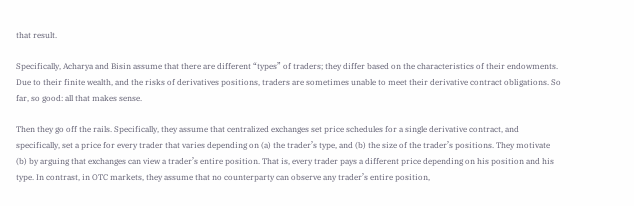that result.

Specifically, Acharya and Bisin assume that there are different “types” of traders; they differ based on the characteristics of their endowments. Due to their finite wealth, and the risks of derivatives positions, traders are sometimes unable to meet their derivative contract obligations. So far, so good: all that makes sense.

Then they go off the rails. Specifically, they assume that centralized exchanges set price schedules for a single derivative contract, and specifically, set a price for every trader that varies depending on (a) the trader’s type, and (b) the size of the trader’s positions. They motivate (b) by arguing that exchanges can view a trader’s entire position. That is, every trader pays a different price depending on his position and his type. In contrast, in OTC markets, they assume that no counterparty can observe any trader’s entire position,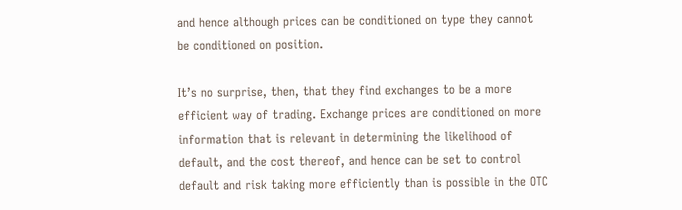and hence although prices can be conditioned on type they cannot be conditioned on position.

It’s no surprise, then, that they find exchanges to be a more efficient way of trading. Exchange prices are conditioned on more information that is relevant in determining the likelihood of default, and the cost thereof, and hence can be set to control default and risk taking more efficiently than is possible in the OTC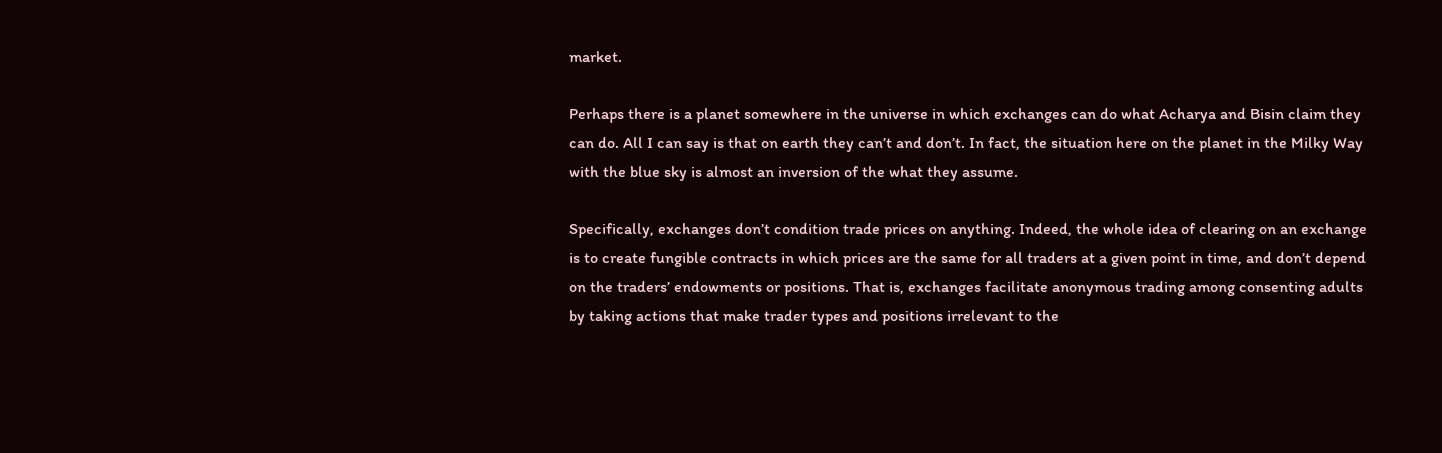market.

Perhaps there is a planet somewhere in the universe in which exchanges can do what Acharya and Bisin claim they can do. All I can say is that on earth they can’t and don’t. In fact, the situation here on the planet in the Milky Way with the blue sky is almost an inversion of the what they assume.

Specifically, exchanges don’t condition trade prices on anything. Indeed, the whole idea of clearing on an exchange is to create fungible contracts in which prices are the same for all traders at a given point in time, and don’t depend on the traders’ endowments or positions. That is, exchanges facilitate anonymous trading among consenting adults by taking actions that make trader types and positions irrelevant to the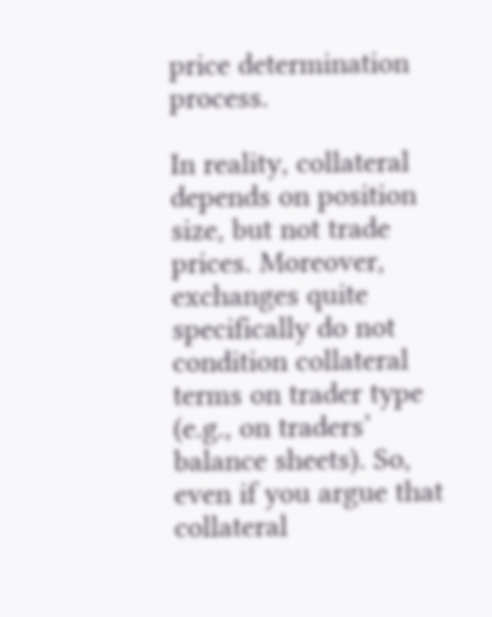price determination process.

In reality, collateral depends on position size, but not trade prices. Moreover, exchanges quite specifically do not condition collateral terms on trader type (e.g., on traders’ balance sheets). So, even if you argue that collateral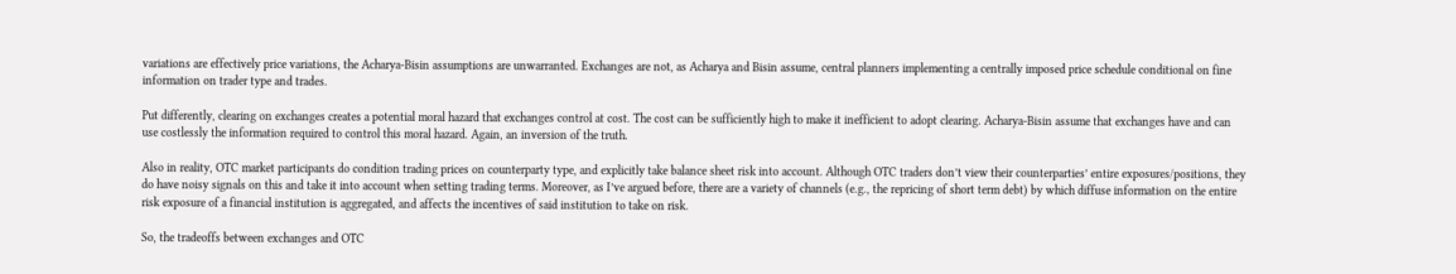variations are effectively price variations, the Acharya-Bisin assumptions are unwarranted. Exchanges are not, as Acharya and Bisin assume, central planners implementing a centrally imposed price schedule conditional on fine information on trader type and trades.

Put differently, clearing on exchanges creates a potential moral hazard that exchanges control at cost. The cost can be sufficiently high to make it inefficient to adopt clearing. Acharya-Bisin assume that exchanges have and can use costlessly the information required to control this moral hazard. Again, an inversion of the truth.

Also in reality, OTC market participants do condition trading prices on counterparty type, and explicitly take balance sheet risk into account. Although OTC traders don’t view their counterparties’ entire exposures/positions, they do have noisy signals on this and take it into account when setting trading terms. Moreover, as I’ve argued before, there are a variety of channels (e.g., the repricing of short term debt) by which diffuse information on the entire risk exposure of a financial institution is aggregated, and affects the incentives of said institution to take on risk.

So, the tradeoffs between exchanges and OTC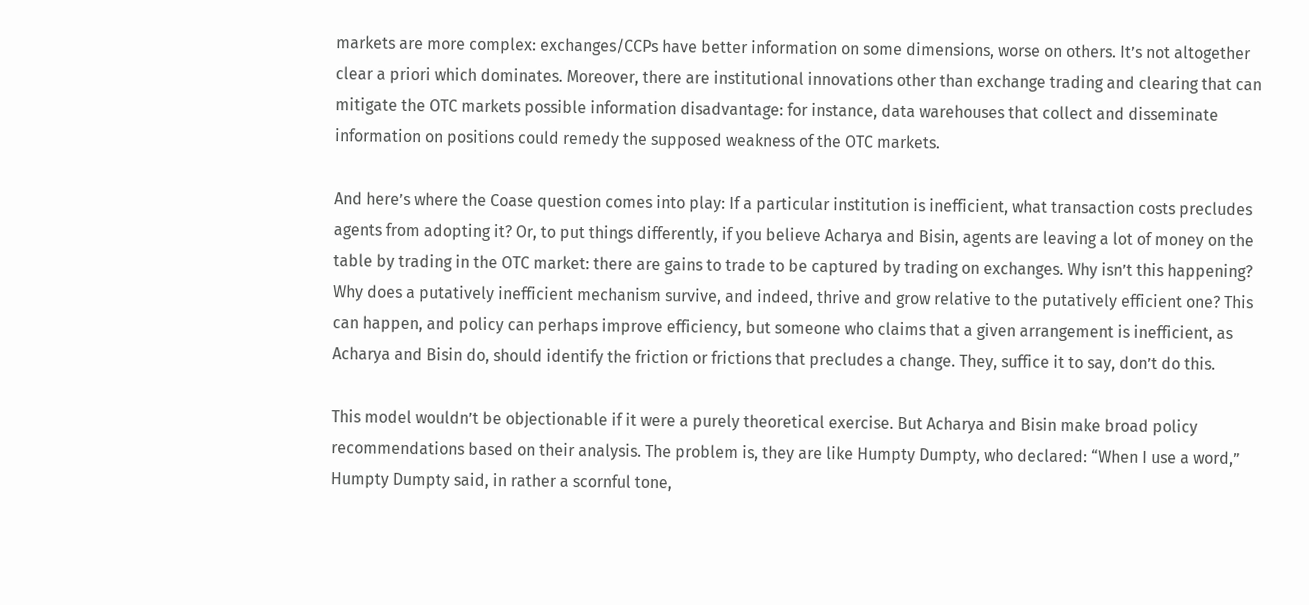markets are more complex: exchanges/CCPs have better information on some dimensions, worse on others. It’s not altogether clear a priori which dominates. Moreover, there are institutional innovations other than exchange trading and clearing that can mitigate the OTC markets possible information disadvantage: for instance, data warehouses that collect and disseminate information on positions could remedy the supposed weakness of the OTC markets.

And here’s where the Coase question comes into play: If a particular institution is inefficient, what transaction costs precludes agents from adopting it? Or, to put things differently, if you believe Acharya and Bisin, agents are leaving a lot of money on the table by trading in the OTC market: there are gains to trade to be captured by trading on exchanges. Why isn’t this happening? Why does a putatively inefficient mechanism survive, and indeed, thrive and grow relative to the putatively efficient one? This can happen, and policy can perhaps improve efficiency, but someone who claims that a given arrangement is inefficient, as Acharya and Bisin do, should identify the friction or frictions that precludes a change. They, suffice it to say, don’t do this.

This model wouldn’t be objectionable if it were a purely theoretical exercise. But Acharya and Bisin make broad policy recommendations based on their analysis. The problem is, they are like Humpty Dumpty, who declared: “When I use a word,” Humpty Dumpty said, in rather a scornful tone,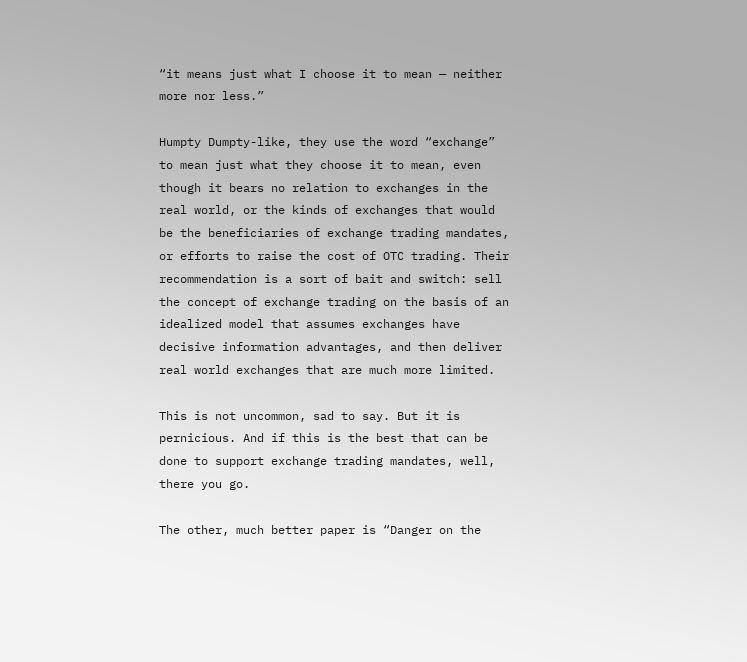“it means just what I choose it to mean — neither more nor less.”

Humpty Dumpty-like, they use the word “exchange” to mean just what they choose it to mean, even though it bears no relation to exchanges in the real world, or the kinds of exchanges that would be the beneficiaries of exchange trading mandates, or efforts to raise the cost of OTC trading. Their recommendation is a sort of bait and switch: sell the concept of exchange trading on the basis of an idealized model that assumes exchanges have decisive information advantages, and then deliver real world exchanges that are much more limited.

This is not uncommon, sad to say. But it is pernicious. And if this is the best that can be done to support exchange trading mandates, well, there you go.

The other, much better paper is “Danger on the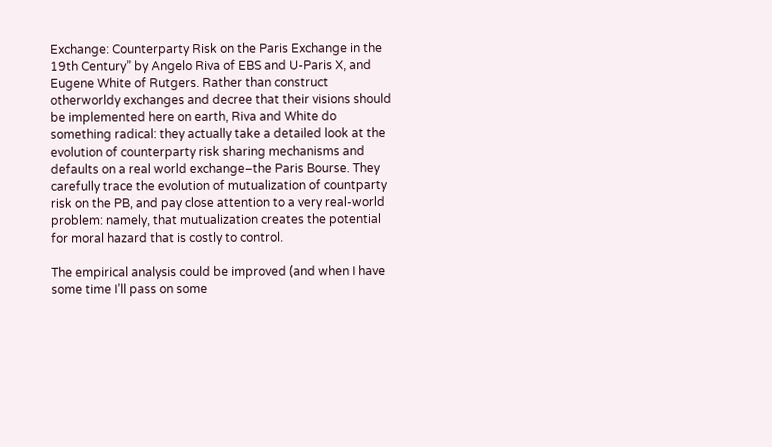Exchange: Counterparty Risk on the Paris Exchange in the 19th Century” by Angelo Riva of EBS and U-Paris X, and Eugene White of Rutgers. Rather than construct otherworldy exchanges and decree that their visions should be implemented here on earth, Riva and White do something radical: they actually take a detailed look at the evolution of counterparty risk sharing mechanisms and defaults on a real world exchange–the Paris Bourse. They carefully trace the evolution of mutualization of countparty risk on the PB, and pay close attention to a very real-world problem: namely, that mutualization creates the potential for moral hazard that is costly to control.

The empirical analysis could be improved (and when I have some time I’ll pass on some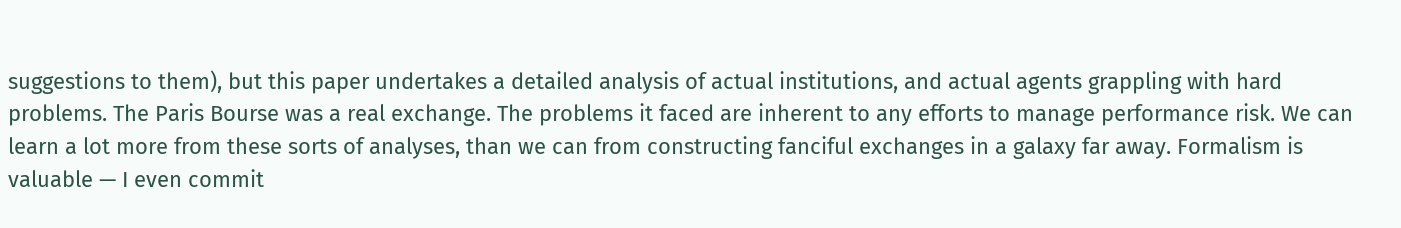suggestions to them), but this paper undertakes a detailed analysis of actual institutions, and actual agents grappling with hard problems. The Paris Bourse was a real exchange. The problems it faced are inherent to any efforts to manage performance risk. We can learn a lot more from these sorts of analyses, than we can from constructing fanciful exchanges in a galaxy far away. Formalism is valuable — I even commit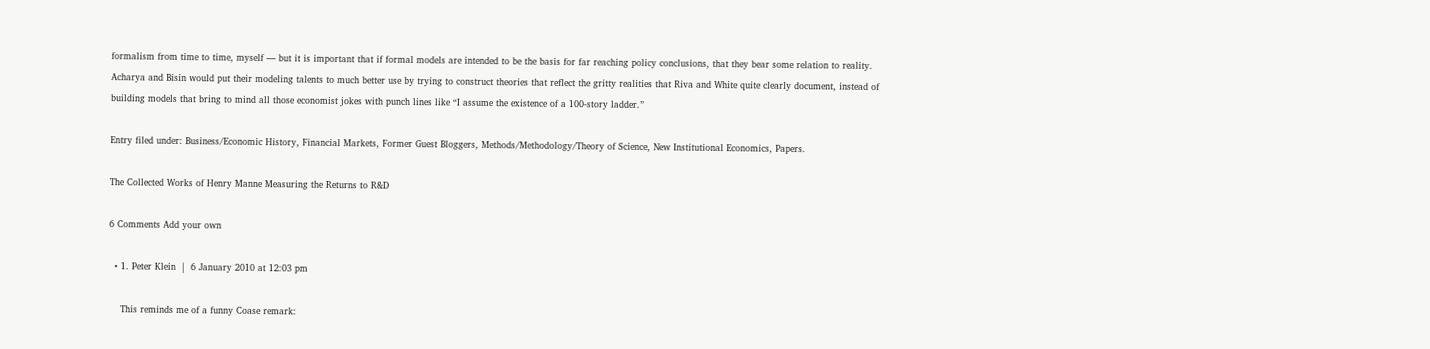formalism from time to time, myself — but it is important that if formal models are intended to be the basis for far reaching policy conclusions, that they bear some relation to reality. Acharya and Bisin would put their modeling talents to much better use by trying to construct theories that reflect the gritty realities that Riva and White quite clearly document, instead of building models that bring to mind all those economist jokes with punch lines like “I assume the existence of a 100-story ladder.”

Entry filed under: Business/Economic History, Financial Markets, Former Guest Bloggers, Methods/Methodology/Theory of Science, New Institutional Economics, Papers.

The Collected Works of Henry Manne Measuring the Returns to R&D

6 Comments Add your own

  • 1. Peter Klein  |  6 January 2010 at 12:03 pm

    This reminds me of a funny Coase remark: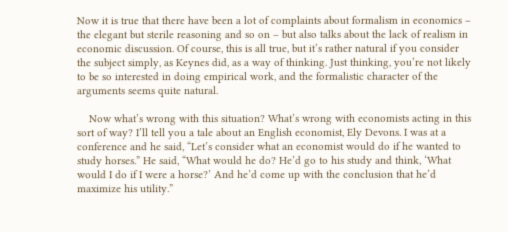Now it is true that there have been a lot of complaints about formalism in economics – the elegant but sterile reasoning and so on – but also talks about the lack of realism in economic discussion. Of course, this is all true, but it’s rather natural if you consider the subject simply, as Keynes did, as a way of thinking. Just thinking, you’re not likely to be so interested in doing empirical work, and the formalistic character of the arguments seems quite natural.

    Now what’s wrong with this situation? What’s wrong with economists acting in this sort of way? I’ll tell you a tale about an English economist, Ely Devons. I was at a conference and he said, “Let’s consider what an economist would do if he wanted to study horses.” He said, “What would he do? He’d go to his study and think, ‘What would I do if I were a horse?’ And he’d come up with the conclusion that he’d maximize his utility.”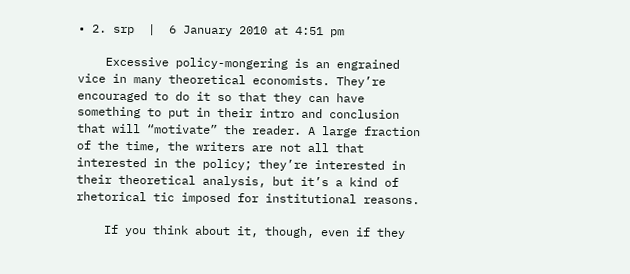• 2. srp  |  6 January 2010 at 4:51 pm

    Excessive policy-mongering is an engrained vice in many theoretical economists. They’re encouraged to do it so that they can have something to put in their intro and conclusion that will “motivate” the reader. A large fraction of the time, the writers are not all that interested in the policy; they’re interested in their theoretical analysis, but it’s a kind of rhetorical tic imposed for institutional reasons.

    If you think about it, though, even if they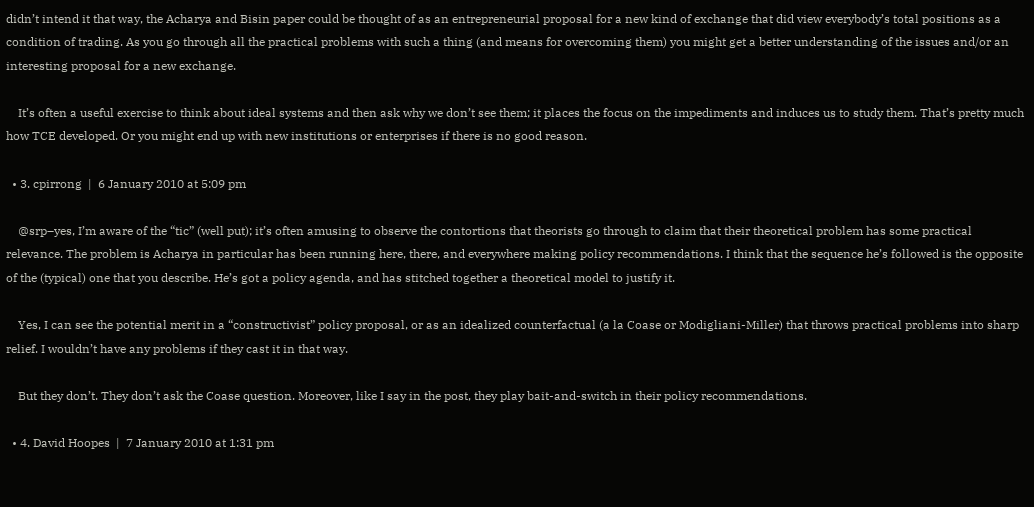didn’t intend it that way, the Acharya and Bisin paper could be thought of as an entrepreneurial proposal for a new kind of exchange that did view everybody’s total positions as a condition of trading. As you go through all the practical problems with such a thing (and means for overcoming them) you might get a better understanding of the issues and/or an interesting proposal for a new exchange.

    It’s often a useful exercise to think about ideal systems and then ask why we don’t see them; it places the focus on the impediments and induces us to study them. That’s pretty much how TCE developed. Or you might end up with new institutions or enterprises if there is no good reason.

  • 3. cpirrong  |  6 January 2010 at 5:09 pm

    @srp–yes, I’m aware of the “tic” (well put); it’s often amusing to observe the contortions that theorists go through to claim that their theoretical problem has some practical relevance. The problem is Acharya in particular has been running here, there, and everywhere making policy recommendations. I think that the sequence he’s followed is the opposite of the (typical) one that you describe. He’s got a policy agenda, and has stitched together a theoretical model to justify it.

    Yes, I can see the potential merit in a “constructivist” policy proposal, or as an idealized counterfactual (a la Coase or Modigliani-Miller) that throws practical problems into sharp relief. I wouldn’t have any problems if they cast it in that way.

    But they don’t. They don’t ask the Coase question. Moreover, like I say in the post, they play bait-and-switch in their policy recommendations.

  • 4. David Hoopes  |  7 January 2010 at 1:31 pm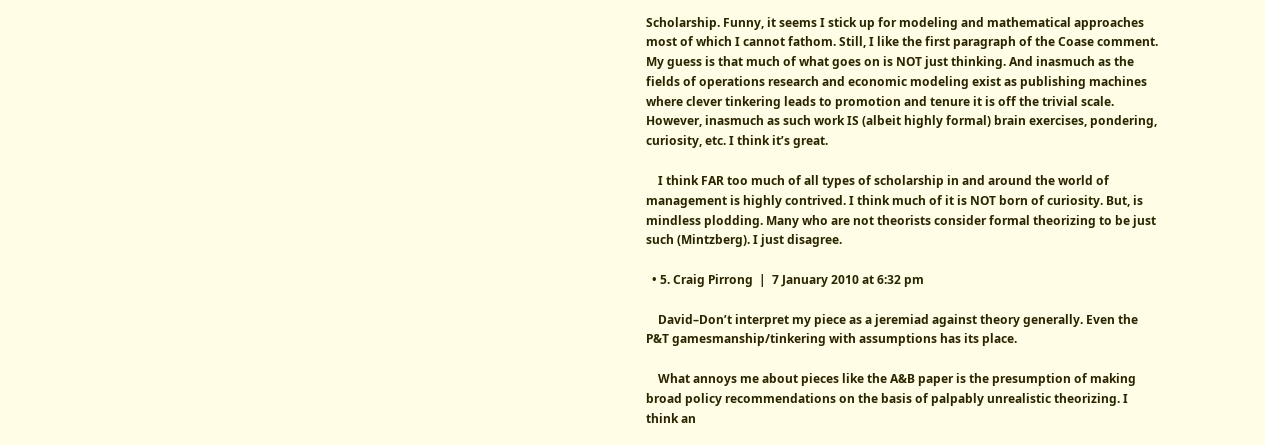Scholarship. Funny, it seems I stick up for modeling and mathematical approaches most of which I cannot fathom. Still, I like the first paragraph of the Coase comment. My guess is that much of what goes on is NOT just thinking. And inasmuch as the fields of operations research and economic modeling exist as publishing machines where clever tinkering leads to promotion and tenure it is off the trivial scale. However, inasmuch as such work IS (albeit highly formal) brain exercises, pondering, curiosity, etc. I think it’s great.

    I think FAR too much of all types of scholarship in and around the world of management is highly contrived. I think much of it is NOT born of curiosity. But, is mindless plodding. Many who are not theorists consider formal theorizing to be just such (Mintzberg). I just disagree.

  • 5. Craig Pirrong  |  7 January 2010 at 6:32 pm

    David–Don’t interpret my piece as a jeremiad against theory generally. Even the P&T gamesmanship/tinkering with assumptions has its place.

    What annoys me about pieces like the A&B paper is the presumption of making broad policy recommendations on the basis of palpably unrealistic theorizing. I think an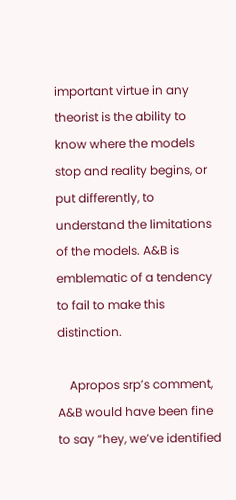important virtue in any theorist is the ability to know where the models stop and reality begins, or put differently, to understand the limitations of the models. A&B is emblematic of a tendency to fail to make this distinction.

    Apropos srp’s comment, A&B would have been fine to say “hey, we’ve identified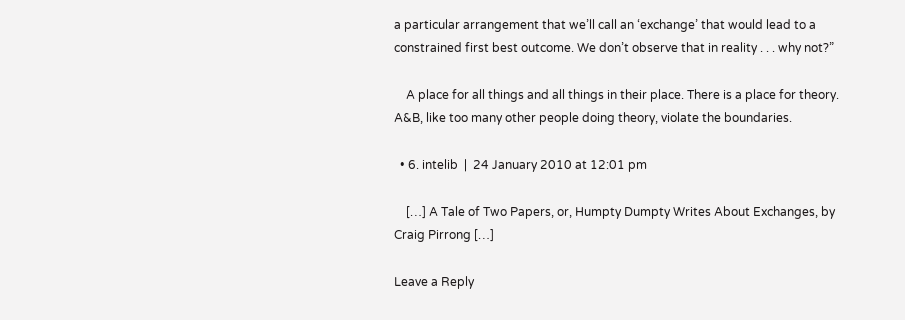a particular arrangement that we’ll call an ‘exchange’ that would lead to a constrained first best outcome. We don’t observe that in reality . . . why not?”

    A place for all things and all things in their place. There is a place for theory. A&B, like too many other people doing theory, violate the boundaries.

  • 6. intelib  |  24 January 2010 at 12:01 pm

    […] A Tale of Two Papers, or, Humpty Dumpty Writes About Exchanges, by Craig Pirrong […]

Leave a Reply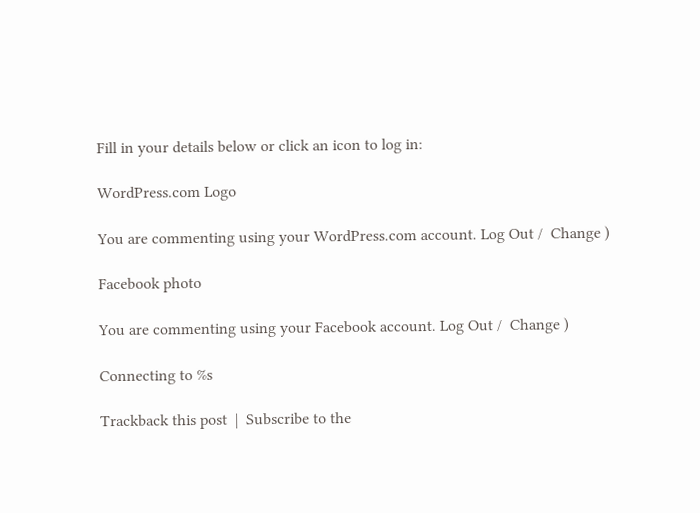Fill in your details below or click an icon to log in:

WordPress.com Logo

You are commenting using your WordPress.com account. Log Out /  Change )

Facebook photo

You are commenting using your Facebook account. Log Out /  Change )

Connecting to %s

Trackback this post  |  Subscribe to the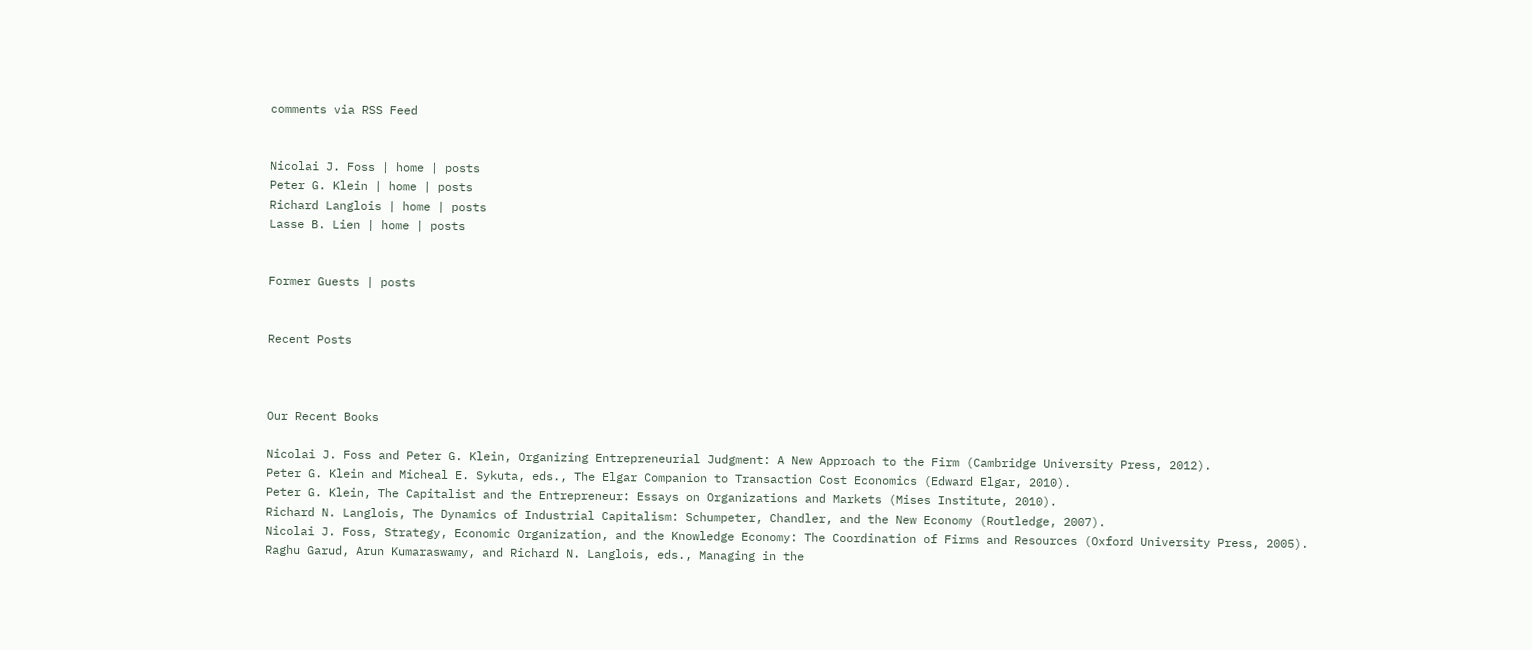comments via RSS Feed


Nicolai J. Foss | home | posts
Peter G. Klein | home | posts
Richard Langlois | home | posts
Lasse B. Lien | home | posts


Former Guests | posts


Recent Posts



Our Recent Books

Nicolai J. Foss and Peter G. Klein, Organizing Entrepreneurial Judgment: A New Approach to the Firm (Cambridge University Press, 2012).
Peter G. Klein and Micheal E. Sykuta, eds., The Elgar Companion to Transaction Cost Economics (Edward Elgar, 2010).
Peter G. Klein, The Capitalist and the Entrepreneur: Essays on Organizations and Markets (Mises Institute, 2010).
Richard N. Langlois, The Dynamics of Industrial Capitalism: Schumpeter, Chandler, and the New Economy (Routledge, 2007).
Nicolai J. Foss, Strategy, Economic Organization, and the Knowledge Economy: The Coordination of Firms and Resources (Oxford University Press, 2005).
Raghu Garud, Arun Kumaraswamy, and Richard N. Langlois, eds., Managing in the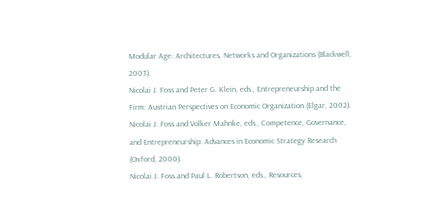Modular Age: Architectures, Networks and Organizations (Blackwell, 2003).
Nicolai J. Foss and Peter G. Klein, eds., Entrepreneurship and the Firm: Austrian Perspectives on Economic Organization (Elgar, 2002).
Nicolai J. Foss and Volker Mahnke, eds., Competence, Governance, and Entrepreneurship: Advances in Economic Strategy Research (Oxford, 2000).
Nicolai J. Foss and Paul L. Robertson, eds., Resources,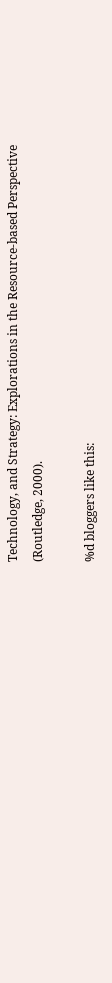Technology, and Strategy: Explorations in the Resource-based Perspective (Routledge, 2000).

%d bloggers like this: